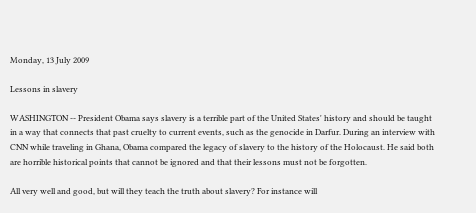Monday, 13 July 2009

Lessons in slavery

WASHINGTON -- President Obama says slavery is a terrible part of the United States' history and should be taught in a way that connects that past cruelty to current events, such as the genocide in Darfur. During an interview with CNN while traveling in Ghana, Obama compared the legacy of slavery to the history of the Holocaust. He said both are horrible historical points that cannot be ignored and that their lessons must not be forgotten.

All very well and good, but will they teach the truth about slavery? For instance will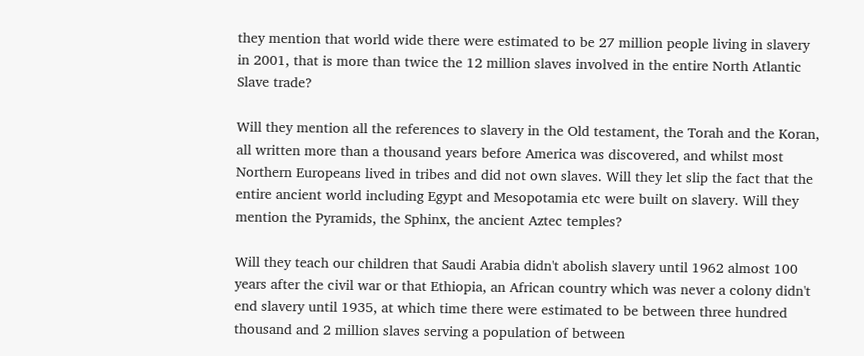they mention that world wide there were estimated to be 27 million people living in slavery in 2001, that is more than twice the 12 million slaves involved in the entire North Atlantic Slave trade?

Will they mention all the references to slavery in the Old testament, the Torah and the Koran, all written more than a thousand years before America was discovered, and whilst most Northern Europeans lived in tribes and did not own slaves. Will they let slip the fact that the entire ancient world including Egypt and Mesopotamia etc were built on slavery. Will they mention the Pyramids, the Sphinx, the ancient Aztec temples?

Will they teach our children that Saudi Arabia didn't abolish slavery until 1962 almost 100 years after the civil war or that Ethiopia, an African country which was never a colony didn't end slavery until 1935, at which time there were estimated to be between three hundred thousand and 2 million slaves serving a population of between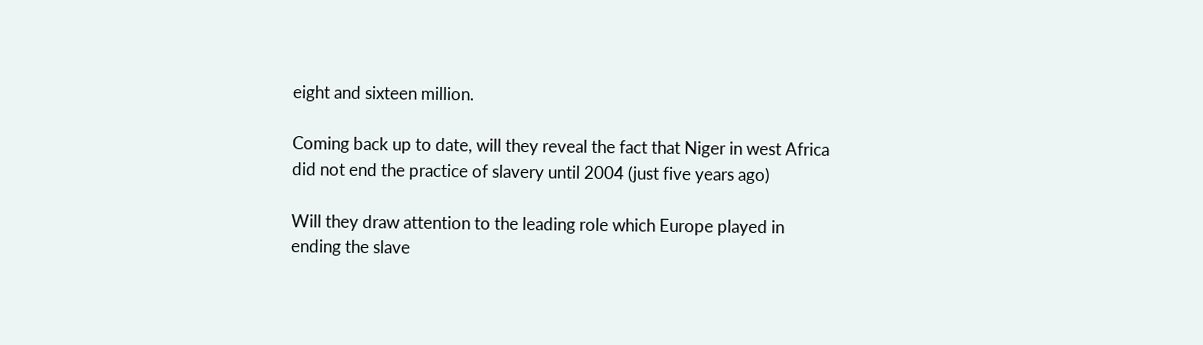eight and sixteen million.

Coming back up to date, will they reveal the fact that Niger in west Africa did not end the practice of slavery until 2004 (just five years ago)

Will they draw attention to the leading role which Europe played in ending the slave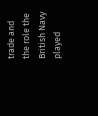trade and the role the British Navy played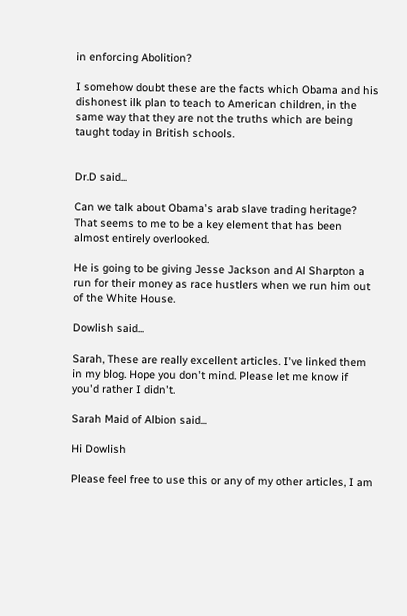in enforcing Abolition?

I somehow doubt these are the facts which Obama and his dishonest ilk plan to teach to American children, in the same way that they are not the truths which are being taught today in British schools.


Dr.D said...

Can we talk about Obama's arab slave trading heritage? That seems to me to be a key element that has been almost entirely overlooked.

He is going to be giving Jesse Jackson and Al Sharpton a run for their money as race hustlers when we run him out of the White House.

Dowlish said...

Sarah, These are really excellent articles. I've linked them in my blog. Hope you don't mind. Please let me know if you'd rather I didn't.

Sarah Maid of Albion said...

Hi Dowlish

Please feel free to use this or any of my other articles, I am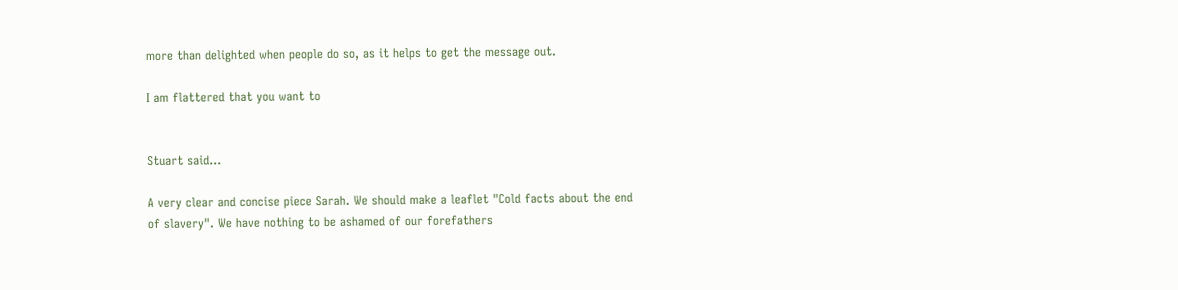more than delighted when people do so, as it helps to get the message out.

I am flattered that you want to


Stuart said...

A very clear and concise piece Sarah. We should make a leaflet "Cold facts about the end of slavery". We have nothing to be ashamed of our forefathers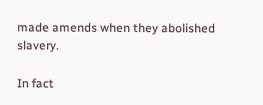made amends when they abolished slavery.

In fact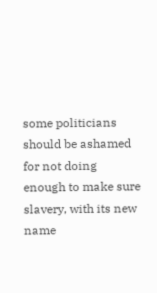some politicians should be ashamed for not doing enough to make sure slavery, with its new name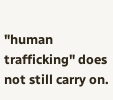"human trafficking" does not still carry on.